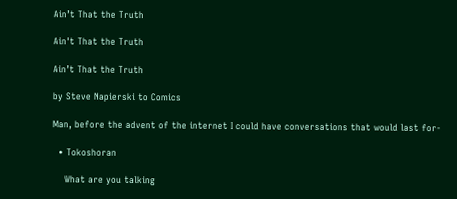Ain’t That the Truth

Ain't That the Truth

Ain’t That the Truth

by Steve Napierski to Comics

Man, before the advent of the internet I could have conversations that would last for-

  • Tokoshoran

    What are you talking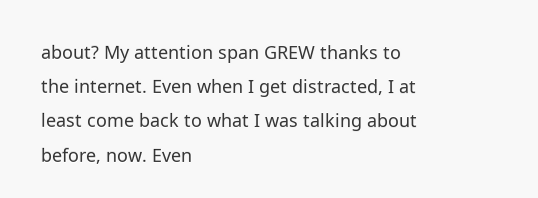about? My attention span GREW thanks to the internet. Even when I get distracted, I at least come back to what I was talking about before, now. Even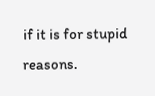if it is for stupid reasons.